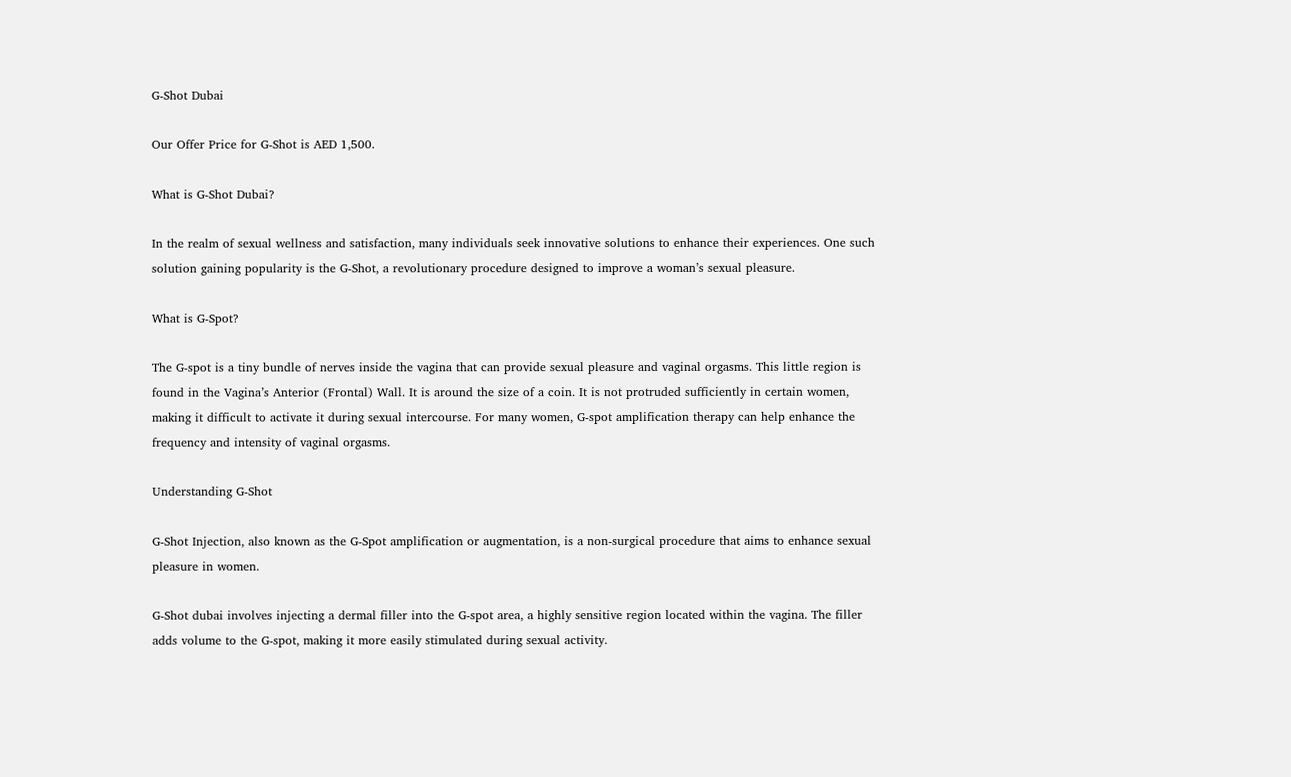G-Shot Dubai

Our Offer Price for G-Shot is AED 1,500.

What is G-Shot Dubai?

In the realm of sexual wellness and satisfaction, many individuals seek innovative solutions to enhance their experiences. One such solution gaining popularity is the G-Shot, a revolutionary procedure designed to improve a woman’s sexual pleasure.

What is G-Spot?

The G-spot is a tiny bundle of nerves inside the vagina that can provide sexual pleasure and vaginal orgasms. This little region is found in the Vagina’s Anterior (Frontal) Wall. It is around the size of a coin. It is not protruded sufficiently in certain women, making it difficult to activate it during sexual intercourse. For many women, G-spot amplification therapy can help enhance the frequency and intensity of vaginal orgasms.

Understanding G-Shot

G-Shot Injection, also known as the G-Spot amplification or augmentation, is a non-surgical procedure that aims to enhance sexual pleasure in women.

G-Shot dubai involves injecting a dermal filler into the G-spot area, a highly sensitive region located within the vagina. The filler adds volume to the G-spot, making it more easily stimulated during sexual activity.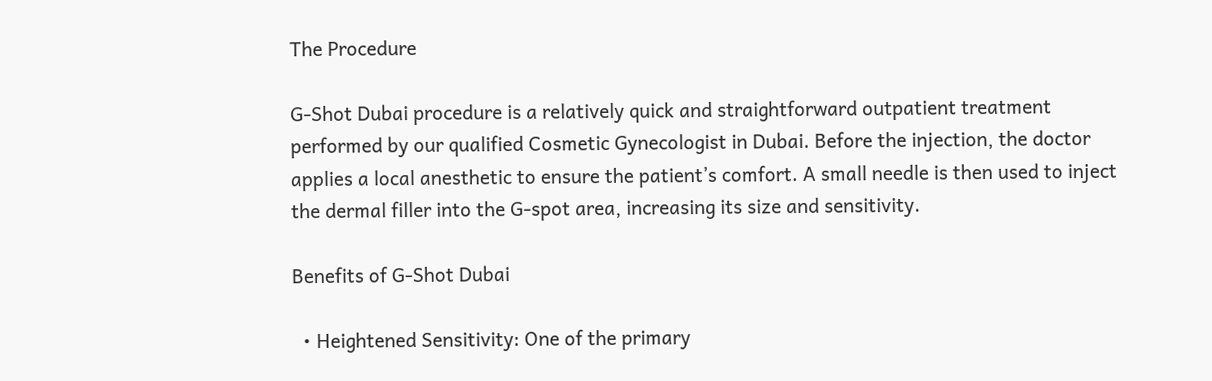The Procedure

G-Shot Dubai procedure is a relatively quick and straightforward outpatient treatment performed by our qualified Cosmetic Gynecologist in Dubai. Before the injection, the doctor applies a local anesthetic to ensure the patient’s comfort. A small needle is then used to inject the dermal filler into the G-spot area, increasing its size and sensitivity.

Benefits of G-Shot Dubai

  • Heightened Sensitivity: One of the primary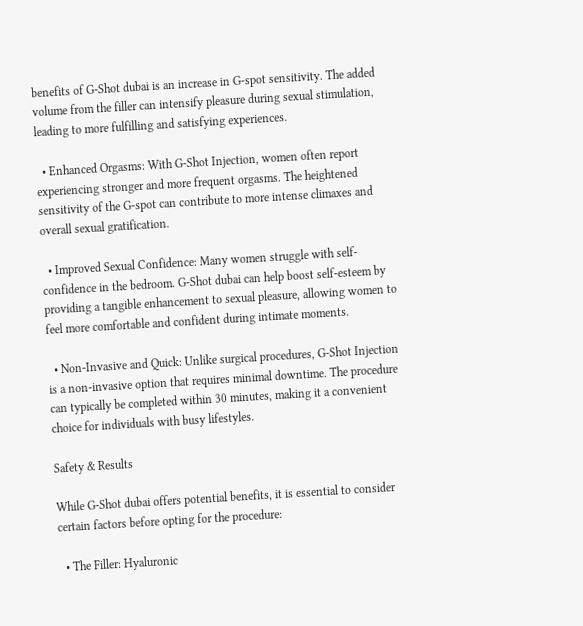benefits of G-Shot dubai is an increase in G-spot sensitivity. The added volume from the filler can intensify pleasure during sexual stimulation, leading to more fulfilling and satisfying experiences.

  • Enhanced Orgasms: With G-Shot Injection, women often report experiencing stronger and more frequent orgasms. The heightened sensitivity of the G-spot can contribute to more intense climaxes and overall sexual gratification.

  • Improved Sexual Confidence: Many women struggle with self-confidence in the bedroom. G-Shot dubai can help boost self-esteem by providing a tangible enhancement to sexual pleasure, allowing women to feel more comfortable and confident during intimate moments.

  • Non-Invasive and Quick: Unlike surgical procedures, G-Shot Injection is a non-invasive option that requires minimal downtime. The procedure can typically be completed within 30 minutes, making it a convenient choice for individuals with busy lifestyles.

Safety & Results

While G-Shot dubai offers potential benefits, it is essential to consider certain factors before opting for the procedure:

  • The Filler: Hyaluronic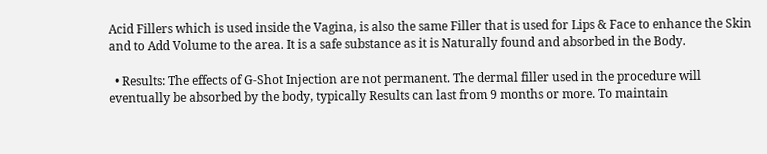Acid Fillers which is used inside the Vagina, is also the same Filler that is used for Lips & Face to enhance the Skin and to Add Volume to the area. It is a safe substance as it is Naturally found and absorbed in the Body.

  • Results: The effects of G-Shot Injection are not permanent. The dermal filler used in the procedure will eventually be absorbed by the body, typically Results can last from 9 months or more. To maintain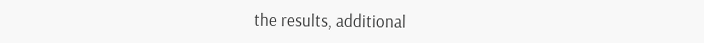the results, additional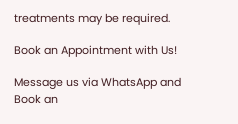treatments may be required.

Book an Appointment with Us!

Message us via WhatsApp and Book an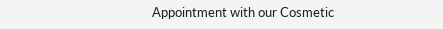Appointment with our Cosmetic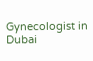Gynecologist in Dubai